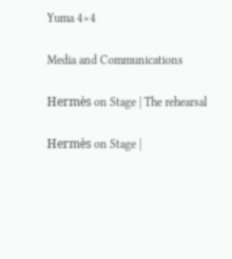Yuma 4×4

Media and Communications

Hermès on Stage | The rehearsal

Hermès on Stage |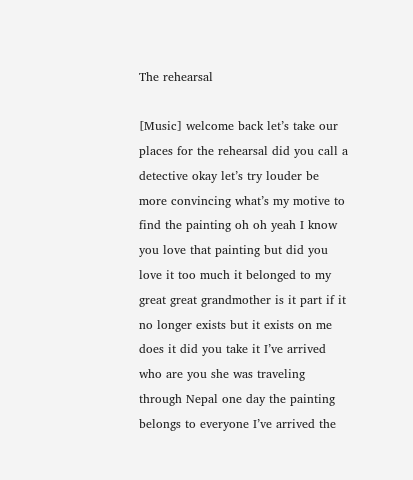The rehearsal

[Music] welcome back let’s take our places for the rehearsal did you call a detective okay let’s try louder be more convincing what’s my motive to find the painting oh oh yeah I know you love that painting but did you love it too much it belonged to my great great grandmother is it part if it no longer exists but it exists on me does it did you take it I’ve arrived who are you she was traveling through Nepal one day the painting belongs to everyone I’ve arrived the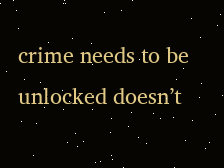crime needs to be unlocked doesn’t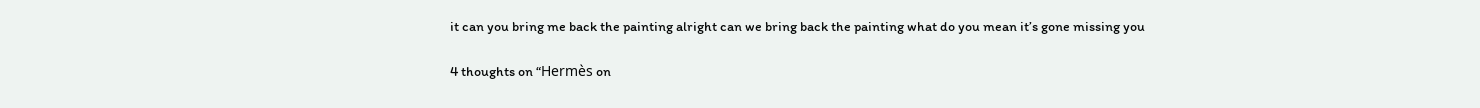it can you bring me back the painting alright can we bring back the painting what do you mean it’s gone missing you

4 thoughts on “Hermès on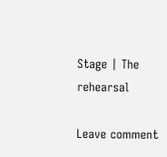Stage | The rehearsal

Leave comment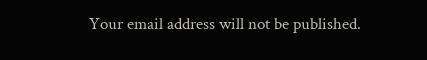Your email address will not be published.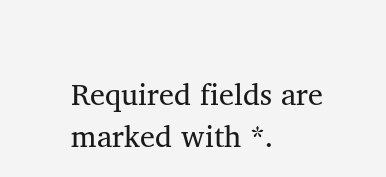Required fields are marked with *.